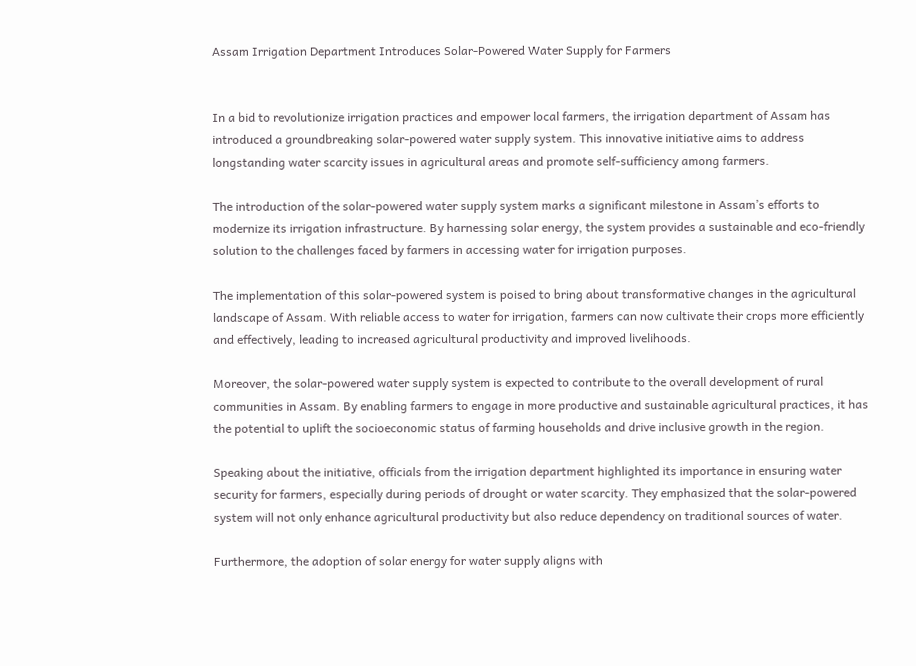Assam Irrigation Department Introduces Solar-Powered Water Supply for Farmers


In a bid to revolutionize irrigation practices and empower local farmers, the irrigation department of Assam has introduced a groundbreaking solar-powered water supply system. This innovative initiative aims to address longstanding water scarcity issues in agricultural areas and promote self-sufficiency among farmers.

The introduction of the solar-powered water supply system marks a significant milestone in Assam’s efforts to modernize its irrigation infrastructure. By harnessing solar energy, the system provides a sustainable and eco-friendly solution to the challenges faced by farmers in accessing water for irrigation purposes.

The implementation of this solar-powered system is poised to bring about transformative changes in the agricultural landscape of Assam. With reliable access to water for irrigation, farmers can now cultivate their crops more efficiently and effectively, leading to increased agricultural productivity and improved livelihoods.

Moreover, the solar-powered water supply system is expected to contribute to the overall development of rural communities in Assam. By enabling farmers to engage in more productive and sustainable agricultural practices, it has the potential to uplift the socioeconomic status of farming households and drive inclusive growth in the region.

Speaking about the initiative, officials from the irrigation department highlighted its importance in ensuring water security for farmers, especially during periods of drought or water scarcity. They emphasized that the solar-powered system will not only enhance agricultural productivity but also reduce dependency on traditional sources of water.

Furthermore, the adoption of solar energy for water supply aligns with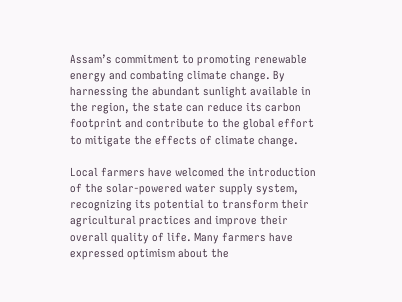Assam’s commitment to promoting renewable energy and combating climate change. By harnessing the abundant sunlight available in the region, the state can reduce its carbon footprint and contribute to the global effort to mitigate the effects of climate change.

Local farmers have welcomed the introduction of the solar-powered water supply system, recognizing its potential to transform their agricultural practices and improve their overall quality of life. Many farmers have expressed optimism about the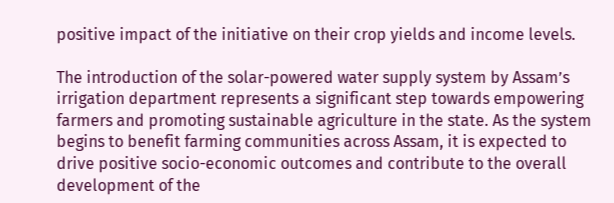positive impact of the initiative on their crop yields and income levels.

The introduction of the solar-powered water supply system by Assam’s irrigation department represents a significant step towards empowering farmers and promoting sustainable agriculture in the state. As the system begins to benefit farming communities across Assam, it is expected to drive positive socio-economic outcomes and contribute to the overall development of the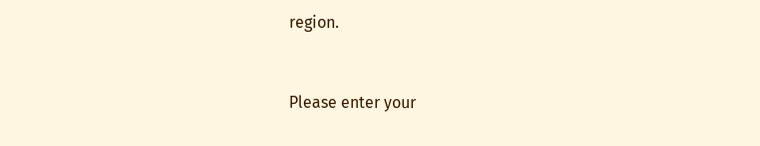region.



Please enter your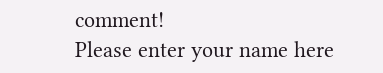comment!
Please enter your name here